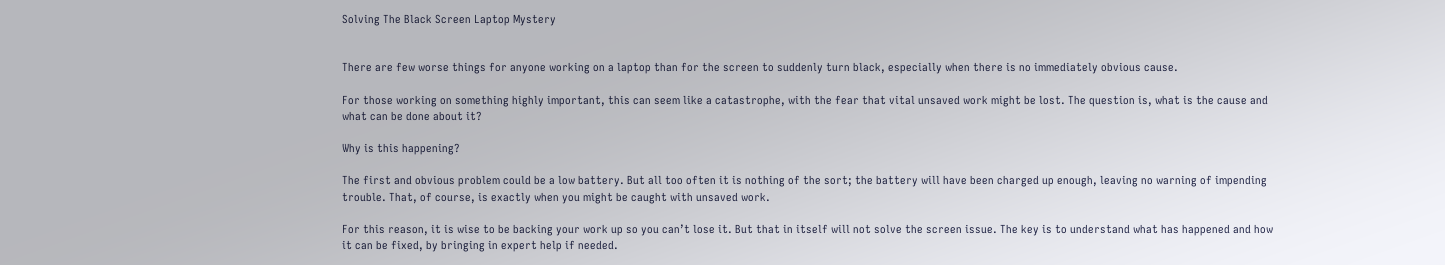Solving The Black Screen Laptop Mystery


There are few worse things for anyone working on a laptop than for the screen to suddenly turn black, especially when there is no immediately obvious cause.

For those working on something highly important, this can seem like a catastrophe, with the fear that vital unsaved work might be lost. The question is, what is the cause and what can be done about it?

Why is this happening?

The first and obvious problem could be a low battery. But all too often it is nothing of the sort; the battery will have been charged up enough, leaving no warning of impending trouble. That, of course, is exactly when you might be caught with unsaved work.

For this reason, it is wise to be backing your work up so you can’t lose it. But that in itself will not solve the screen issue. The key is to understand what has happened and how it can be fixed, by bringing in expert help if needed.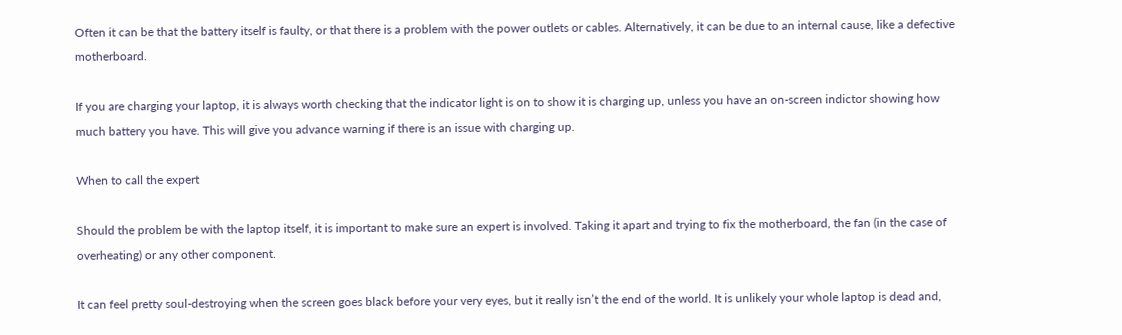Often it can be that the battery itself is faulty, or that there is a problem with the power outlets or cables. Alternatively, it can be due to an internal cause, like a defective motherboard.

If you are charging your laptop, it is always worth checking that the indicator light is on to show it is charging up, unless you have an on-screen indictor showing how much battery you have. This will give you advance warning if there is an issue with charging up.

When to call the expert

Should the problem be with the laptop itself, it is important to make sure an expert is involved. Taking it apart and trying to fix the motherboard, the fan (in the case of overheating) or any other component.

It can feel pretty soul-destroying when the screen goes black before your very eyes, but it really isn’t the end of the world. It is unlikely your whole laptop is dead and,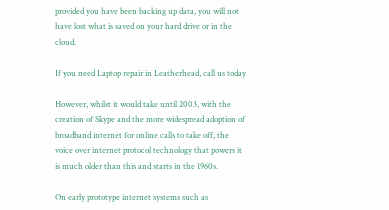provided you have been backing up data, you will not have lost what is saved on your hard drive or in the cloud.

If you need Laptop repair in Leatherhead, call us today

However, whilst it would take until 2003, with the creation of Skype and the more widespread adoption of broadband internet for online calls to take off, the voice over internet protocol technology that powers it is much older than this and starts in the 1960s.

On early prototype internet systems such as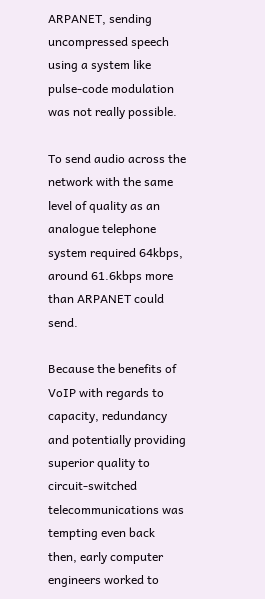ARPANET, sending uncompressed speech using a system like pulse-code modulation was not really possible.

To send audio across the network with the same level of quality as an analogue telephone system required 64kbps, around 61.6kbps more than ARPANET could send.

Because the benefits of VoIP with regards to capacity, redundancy and potentially providing superior quality to circuit-switched telecommunications was tempting even back then, early computer engineers worked to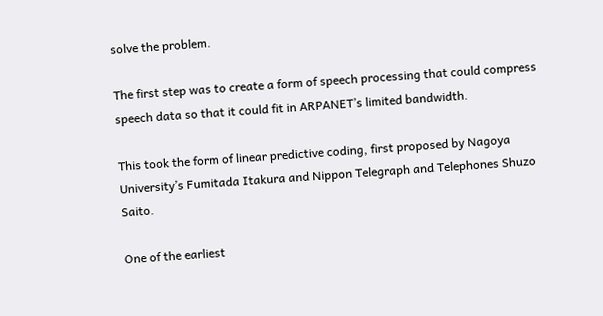solve the problem.

The first step was to create a form of speech processing that could compress speech data so that it could fit in ARPANET’s limited bandwidth.

This took the form of linear predictive coding, first proposed by Nagoya University’s Fumitada Itakura and Nippon Telegraph and Telephones Shuzo Saito.

One of the earliest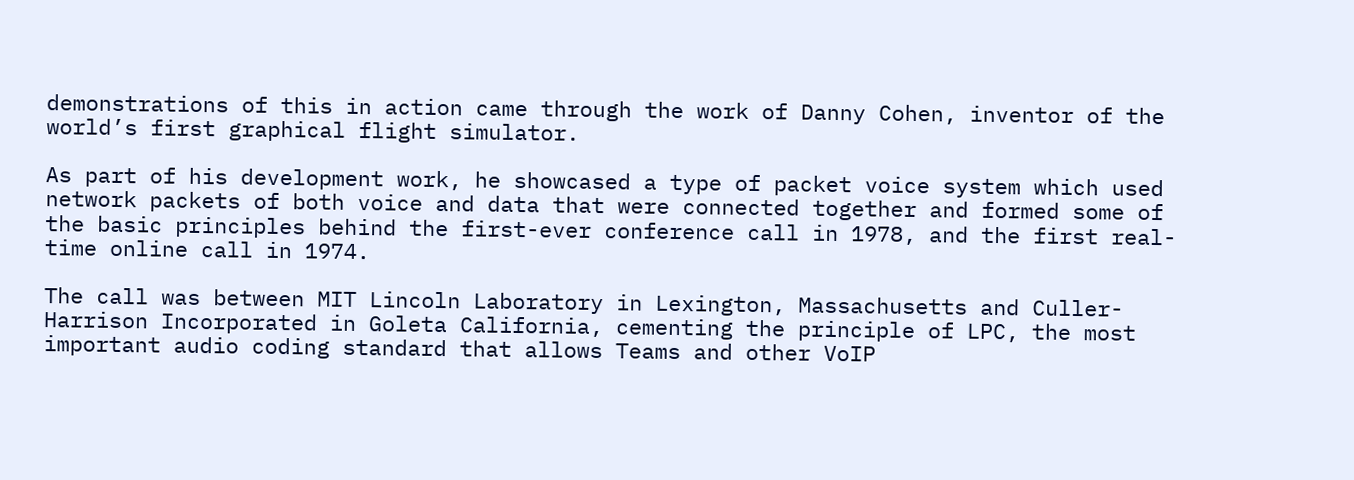demonstrations of this in action came through the work of Danny Cohen, inventor of the world’s first graphical flight simulator.

As part of his development work, he showcased a type of packet voice system which used network packets of both voice and data that were connected together and formed some of the basic principles behind the first-ever conference call in 1978, and the first real-time online call in 1974.

The call was between MIT Lincoln Laboratory in Lexington, Massachusetts and Culler-Harrison Incorporated in Goleta California, cementing the principle of LPC, the most important audio coding standard that allows Teams and other VoIP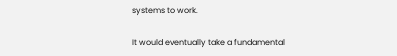systems to work.

It would eventually take a fundamental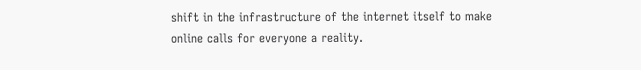shift in the infrastructure of the internet itself to make online calls for everyone a reality.